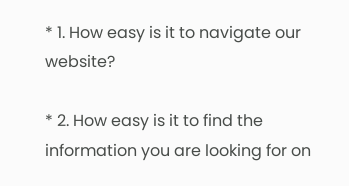* 1. How easy is it to navigate our website?

* 2. How easy is it to find the information you are looking for on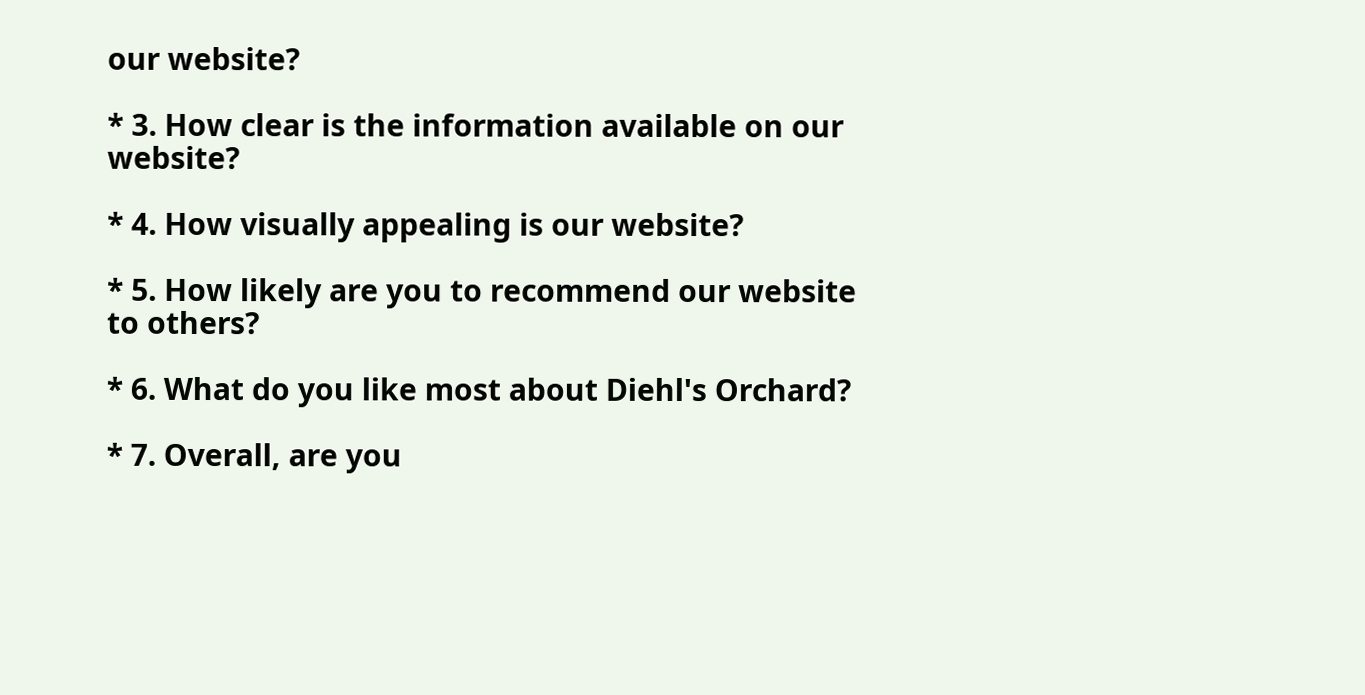our website?

* 3. How clear is the information available on our website?

* 4. How visually appealing is our website?

* 5. How likely are you to recommend our website to others?

* 6. What do you like most about Diehl's Orchard?

* 7. Overall, are you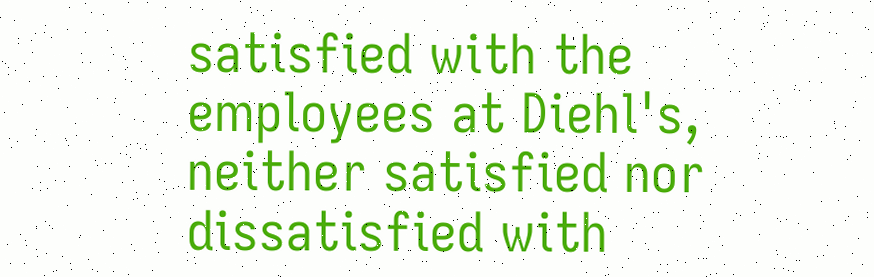satisfied with the employees at Diehl's, neither satisfied nor dissatisfied with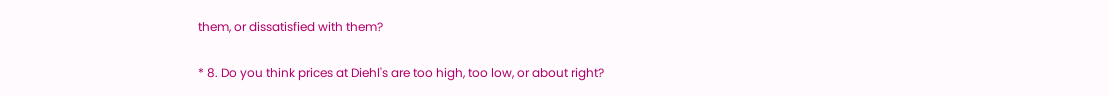them, or dissatisfied with them?

* 8. Do you think prices at Diehl's are too high, too low, or about right?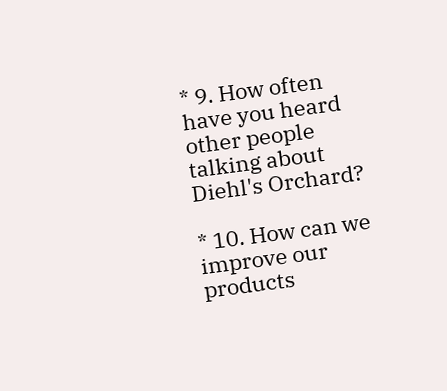* 9. How often have you heard other people talking about Diehl's Orchard?

* 10. How can we improve our products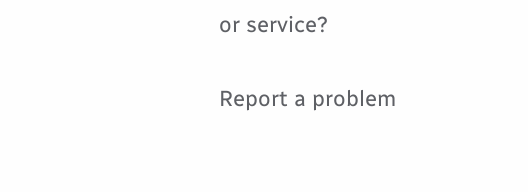or service?

Report a problem